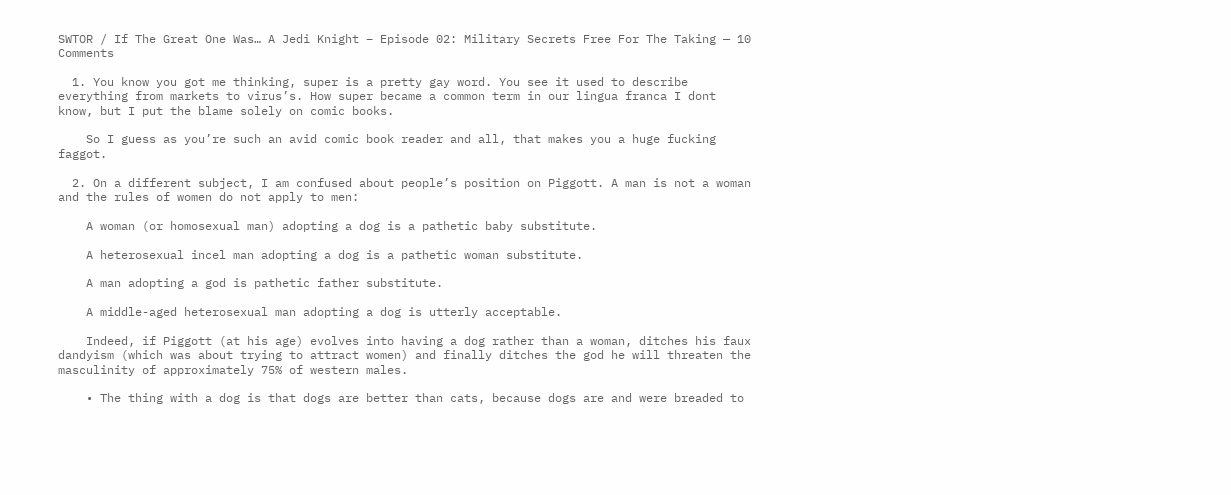SWTOR / If The Great One Was… A Jedi Knight – Episode 02: Military Secrets Free For The Taking — 10 Comments

  1. You know you got me thinking, super is a pretty gay word. You see it used to describe everything from markets to virus’s. How super became a common term in our lingua franca I dont know, but I put the blame solely on comic books.

    So I guess as you’re such an avid comic book reader and all, that makes you a huge fucking faggot.

  2. On a different subject, I am confused about people’s position on Piggott. A man is not a woman and the rules of women do not apply to men:

    A woman (or homosexual man) adopting a dog is a pathetic baby substitute.

    A heterosexual incel man adopting a dog is a pathetic woman substitute.

    A man adopting a god is pathetic father substitute.

    A middle-aged heterosexual man adopting a dog is utterly acceptable.

    Indeed, if Piggott (at his age) evolves into having a dog rather than a woman, ditches his faux dandyism (which was about trying to attract women) and finally ditches the god he will threaten the masculinity of approximately 75% of western males.

    • The thing with a dog is that dogs are better than cats, because dogs are and were breaded to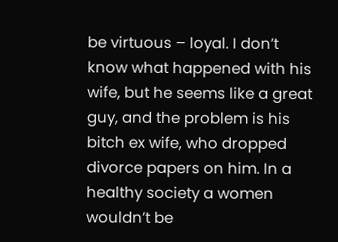be virtuous – loyal. I don’t know what happened with his wife, but he seems like a great guy, and the problem is his bitch ex wife, who dropped divorce papers on him. In a healthy society a women wouldn’t be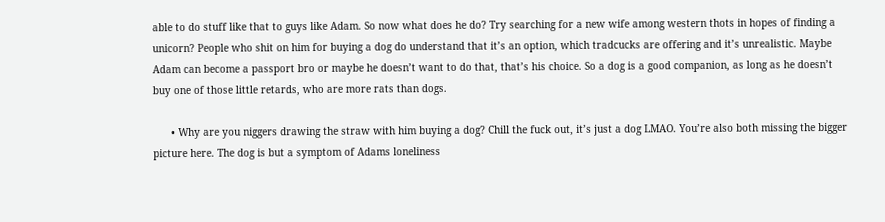able to do stuff like that to guys like Adam. So now what does he do? Try searching for a new wife among western thots in hopes of finding a unicorn? People who shit on him for buying a dog do understand that it’s an option, which tradcucks are offering and it’s unrealistic. Maybe Adam can become a passport bro or maybe he doesn’t want to do that, that’s his choice. So a dog is a good companion, as long as he doesn’t buy one of those little retards, who are more rats than dogs.

      • Why are you niggers drawing the straw with him buying a dog? Chill the fuck out, it’s just a dog LMAO. You’re also both missing the bigger picture here. The dog is but a symptom of Adams loneliness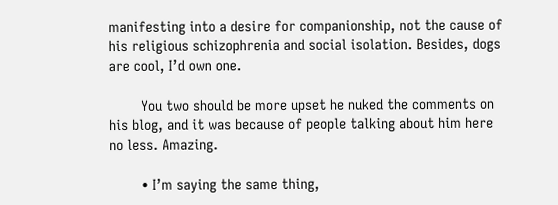manifesting into a desire for companionship, not the cause of his religious schizophrenia and social isolation. Besides, dogs are cool, I’d own one.

        You two should be more upset he nuked the comments on his blog, and it was because of people talking about him here no less. Amazing.

        • I’m saying the same thing,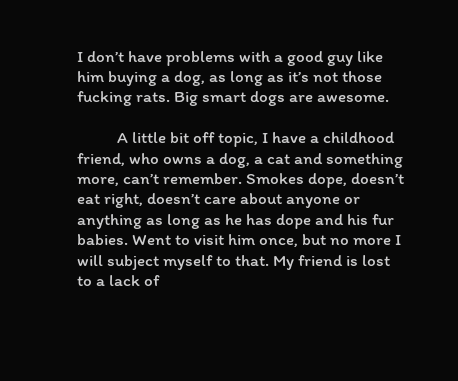I don’t have problems with a good guy like him buying a dog, as long as it’s not those fucking rats. Big smart dogs are awesome.

          A little bit off topic, I have a childhood friend, who owns a dog, a cat and something more, can’t remember. Smokes dope, doesn’t eat right, doesn’t care about anyone or anything as long as he has dope and his fur babies. Went to visit him once, but no more I will subject myself to that. My friend is lost to a lack of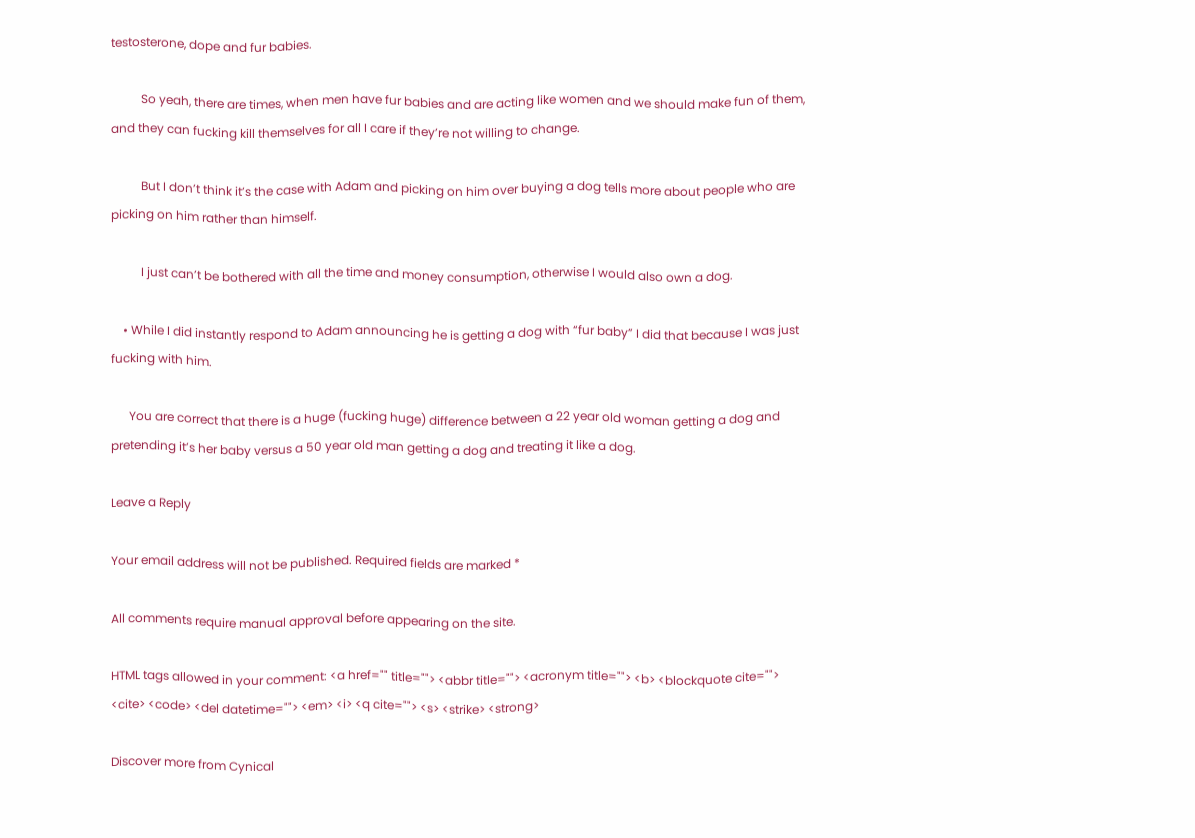testosterone, dope and fur babies.

          So yeah, there are times, when men have fur babies and are acting like women and we should make fun of them, and they can fucking kill themselves for all I care if they’re not willing to change.

          But I don’t think it’s the case with Adam and picking on him over buying a dog tells more about people who are picking on him rather than himself.

          I just can’t be bothered with all the time and money consumption, otherwise I would also own a dog.

    • While I did instantly respond to Adam announcing he is getting a dog with “fur baby” I did that because I was just fucking with him.

      You are correct that there is a huge (fucking huge) difference between a 22 year old woman getting a dog and pretending it’s her baby versus a 50 year old man getting a dog and treating it like a dog.

Leave a Reply

Your email address will not be published. Required fields are marked *

All comments require manual approval before appearing on the site.

HTML tags allowed in your comment: <a href="" title=""> <abbr title=""> <acronym title=""> <b> <blockquote cite=""> <cite> <code> <del datetime=""> <em> <i> <q cite=""> <s> <strike> <strong>

Discover more from Cynical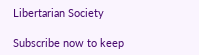Libertarian Society

Subscribe now to keep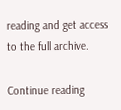reading and get access to the full archive.

Continue reading